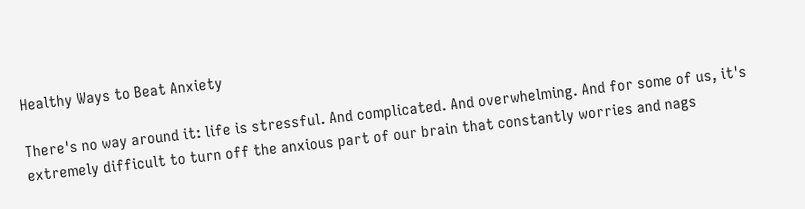Healthy Ways to Beat Anxiety

There's no way around it: life is stressful. And complicated. And overwhelming. And for some of us, it's extremely difficult to turn off the anxious part of our brain that constantly worries and nags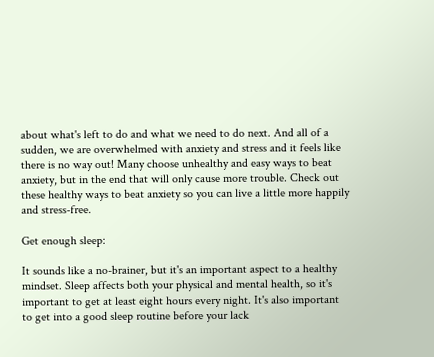about what's left to do and what we need to do next. And all of a sudden, we are overwhelmed with anxiety and stress and it feels like there is no way out! Many choose unhealthy and easy ways to beat anxiety, but in the end that will only cause more trouble. Check out these healthy ways to beat anxiety so you can live a little more happily and stress-free.

Get enough sleep:

It sounds like a no-brainer, but it's an important aspect to a healthy mindset. Sleep affects both your physical and mental health, so it's important to get at least eight hours every night. It's also important to get into a good sleep routine before your lack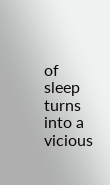of sleep turns into a vicious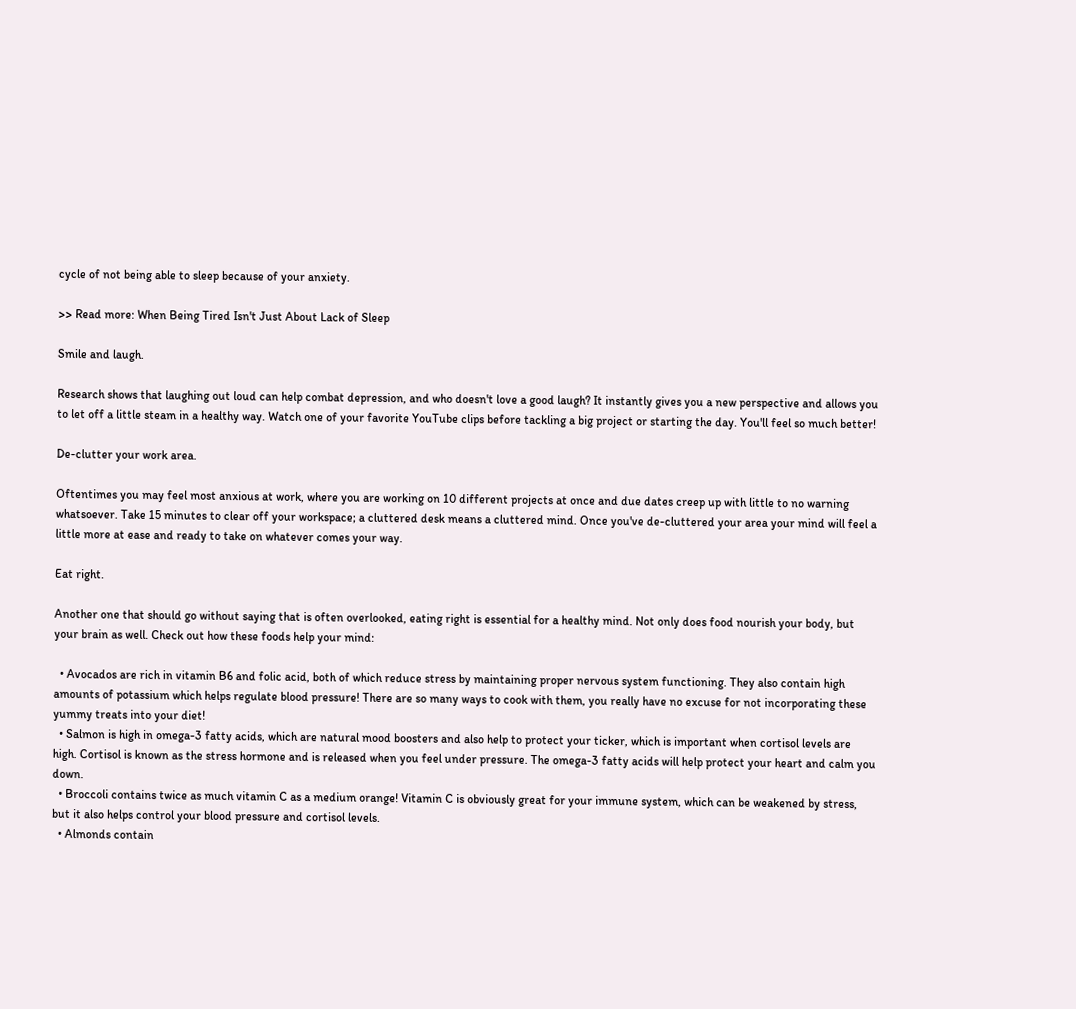cycle of not being able to sleep because of your anxiety.

>> Read more: When Being Tired Isn't Just About Lack of Sleep

Smile and laugh.

Research shows that laughing out loud can help combat depression, and who doesn't love a good laugh? It instantly gives you a new perspective and allows you to let off a little steam in a healthy way. Watch one of your favorite YouTube clips before tackling a big project or starting the day. You'll feel so much better!

De-clutter your work area.

Oftentimes you may feel most anxious at work, where you are working on 10 different projects at once and due dates creep up with little to no warning whatsoever. Take 15 minutes to clear off your workspace; a cluttered desk means a cluttered mind. Once you've de-cluttered your area your mind will feel a little more at ease and ready to take on whatever comes your way.

Eat right.

Another one that should go without saying that is often overlooked, eating right is essential for a healthy mind. Not only does food nourish your body, but your brain as well. Check out how these foods help your mind:

  • Avocados are rich in vitamin B6 and folic acid, both of which reduce stress by maintaining proper nervous system functioning. They also contain high amounts of potassium which helps regulate blood pressure! There are so many ways to cook with them, you really have no excuse for not incorporating these yummy treats into your diet!
  • Salmon is high in omega-3 fatty acids, which are natural mood boosters and also help to protect your ticker, which is important when cortisol levels are high. Cortisol is known as the stress hormone and is released when you feel under pressure. The omega-3 fatty acids will help protect your heart and calm you down.
  • Broccoli contains twice as much vitamin C as a medium orange! Vitamin C is obviously great for your immune system, which can be weakened by stress, but it also helps control your blood pressure and cortisol levels.
  • Almonds contain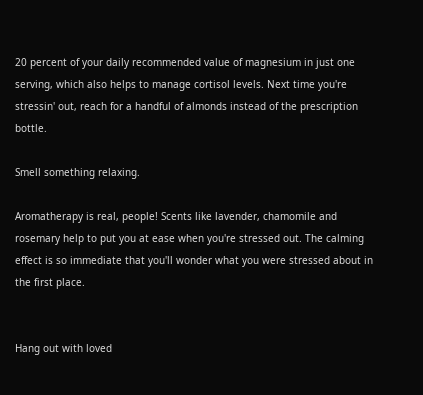20 percent of your daily recommended value of magnesium in just one serving, which also helps to manage cortisol levels. Next time you're stressin' out, reach for a handful of almonds instead of the prescription bottle.

Smell something relaxing.

Aromatherapy is real, people! Scents like lavender, chamomile and rosemary help to put you at ease when you're stressed out. The calming effect is so immediate that you'll wonder what you were stressed about in the first place.


Hang out with loved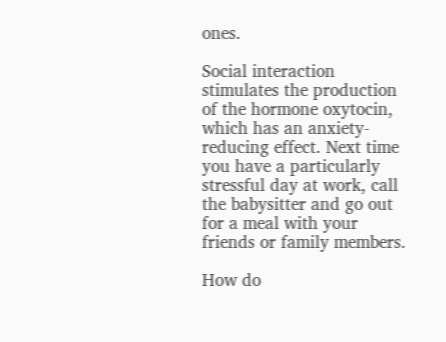ones.

Social interaction stimulates the production of the hormone oxytocin, which has an anxiety-reducing effect. Next time you have a particularly stressful day at work, call the babysitter and go out for a meal with your friends or family members.

How do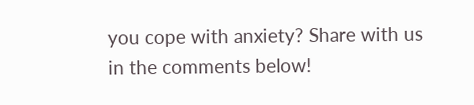you cope with anxiety? Share with us in the comments below!